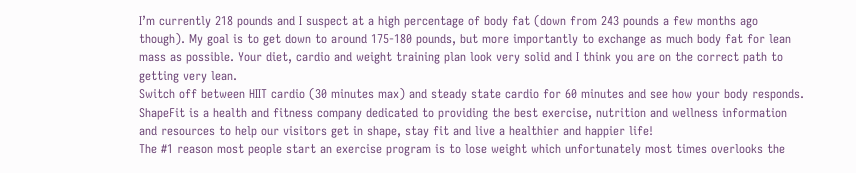I’m currently 218 pounds and I suspect at a high percentage of body fat (down from 243 pounds a few months ago though). My goal is to get down to around 175-180 pounds, but more importantly to exchange as much body fat for lean mass as possible. Your diet, cardio and weight training plan look very solid and I think you are on the correct path to getting very lean.
Switch off between HIIT cardio (30 minutes max) and steady state cardio for 60 minutes and see how your body responds. ShapeFit is a health and fitness company dedicated to providing the best exercise, nutrition and wellness information and resources to help our visitors get in shape, stay fit and live a healthier and happier life!
The #1 reason most people start an exercise program is to lose weight which unfortunately most times overlooks the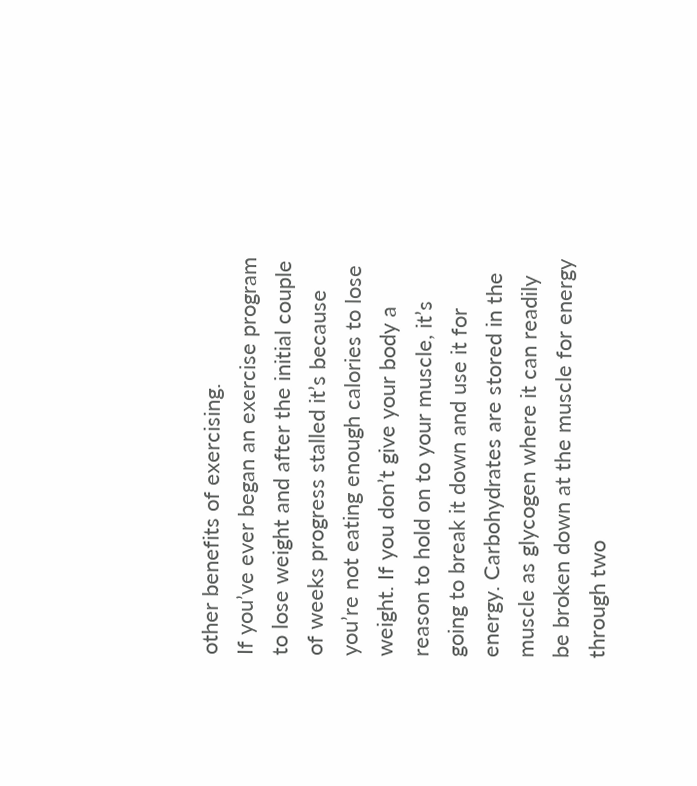other benefits of exercising.
If you’ve ever began an exercise program to lose weight and after the initial couple of weeks progress stalled it’s because you’re not eating enough calories to lose weight. If you don’t give your body a reason to hold on to your muscle, it’s going to break it down and use it for energy. Carbohydrates are stored in the muscle as glycogen where it can readily be broken down at the muscle for energy through two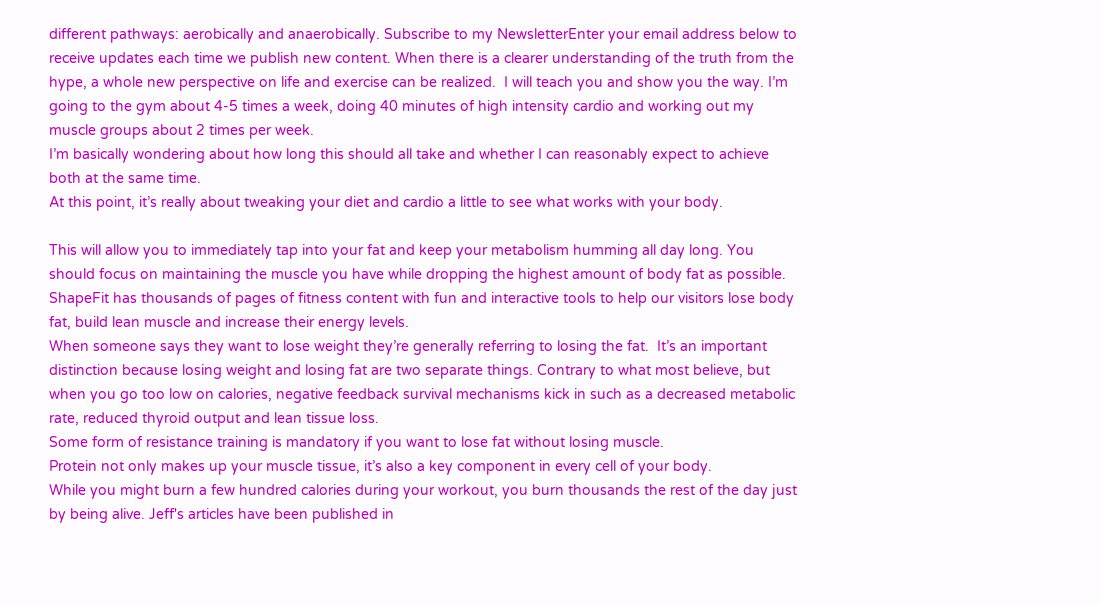different pathways: aerobically and anaerobically. Subscribe to my NewsletterEnter your email address below to receive updates each time we publish new content. When there is a clearer understanding of the truth from the hype, a whole new perspective on life and exercise can be realized.  I will teach you and show you the way. I’m going to the gym about 4-5 times a week, doing 40 minutes of high intensity cardio and working out my muscle groups about 2 times per week.
I’m basically wondering about how long this should all take and whether I can reasonably expect to achieve both at the same time.
At this point, it’s really about tweaking your diet and cardio a little to see what works with your body.

This will allow you to immediately tap into your fat and keep your metabolism humming all day long. You should focus on maintaining the muscle you have while dropping the highest amount of body fat as possible. ShapeFit has thousands of pages of fitness content with fun and interactive tools to help our visitors lose body fat, build lean muscle and increase their energy levels.
When someone says they want to lose weight they’re generally referring to losing the fat.  It’s an important distinction because losing weight and losing fat are two separate things. Contrary to what most believe, but when you go too low on calories, negative feedback survival mechanisms kick in such as a decreased metabolic rate, reduced thyroid output and lean tissue loss.
Some form of resistance training is mandatory if you want to lose fat without losing muscle.
Protein not only makes up your muscle tissue, it’s also a key component in every cell of your body.
While you might burn a few hundred calories during your workout, you burn thousands the rest of the day just by being alive. Jeff's articles have been published in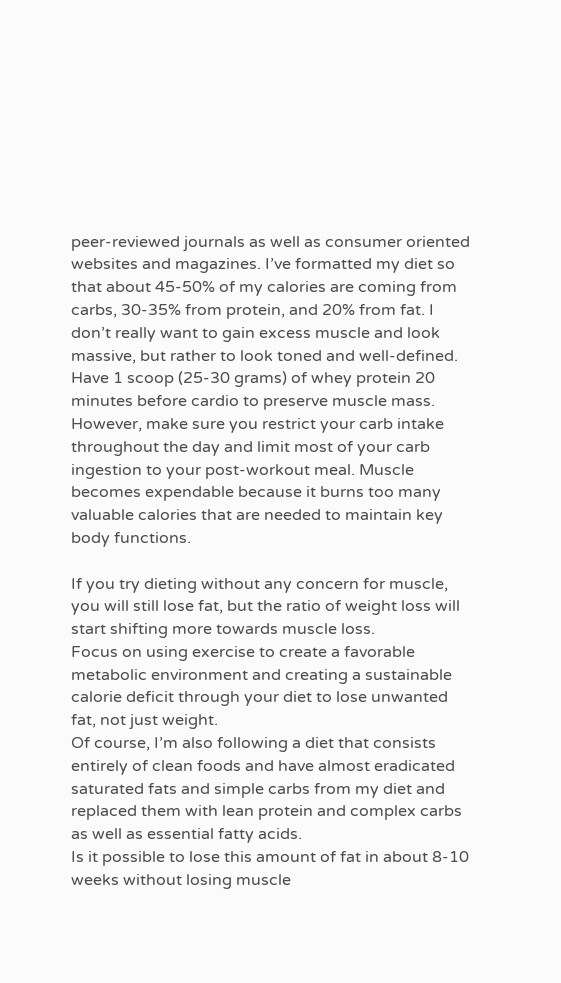peer-reviewed journals as well as consumer oriented websites and magazines. I’ve formatted my diet so that about 45-50% of my calories are coming from carbs, 30-35% from protein, and 20% from fat. I don’t really want to gain excess muscle and look massive, but rather to look toned and well-defined. Have 1 scoop (25-30 grams) of whey protein 20 minutes before cardio to preserve muscle mass. However, make sure you restrict your carb intake throughout the day and limit most of your carb ingestion to your post-workout meal. Muscle becomes expendable because it burns too many valuable calories that are needed to maintain key body functions.

If you try dieting without any concern for muscle, you will still lose fat, but the ratio of weight loss will start shifting more towards muscle loss.
Focus on using exercise to create a favorable metabolic environment and creating a sustainable calorie deficit through your diet to lose unwanted fat, not just weight.
Of course, I’m also following a diet that consists entirely of clean foods and have almost eradicated saturated fats and simple carbs from my diet and replaced them with lean protein and complex carbs as well as essential fatty acids.
Is it possible to lose this amount of fat in about 8-10 weeks without losing muscle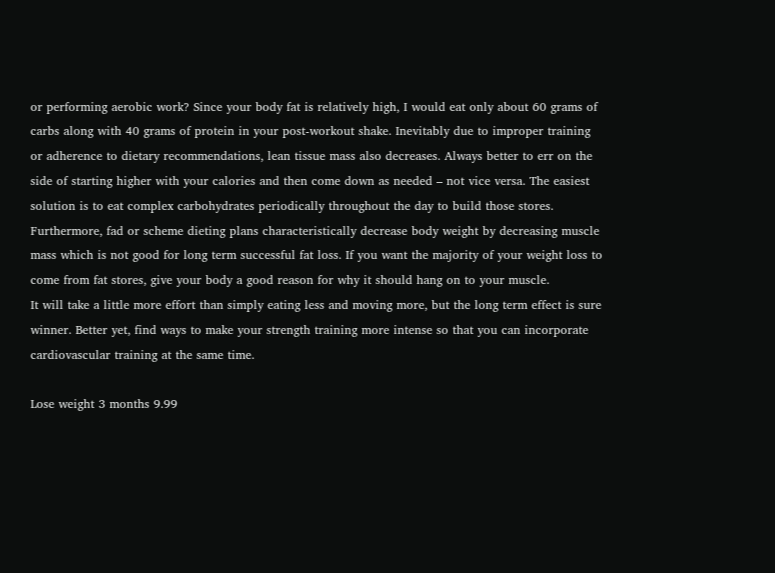or performing aerobic work? Since your body fat is relatively high, I would eat only about 60 grams of carbs along with 40 grams of protein in your post-workout shake. Inevitably due to improper training or adherence to dietary recommendations, lean tissue mass also decreases. Always better to err on the side of starting higher with your calories and then come down as needed – not vice versa. The easiest solution is to eat complex carbohydrates periodically throughout the day to build those stores. Furthermore, fad or scheme dieting plans characteristically decrease body weight by decreasing muscle mass which is not good for long term successful fat loss. If you want the majority of your weight loss to come from fat stores, give your body a good reason for why it should hang on to your muscle.
It will take a little more effort than simply eating less and moving more, but the long term effect is sure winner. Better yet, find ways to make your strength training more intense so that you can incorporate cardiovascular training at the same time.

Lose weight 3 months 9.99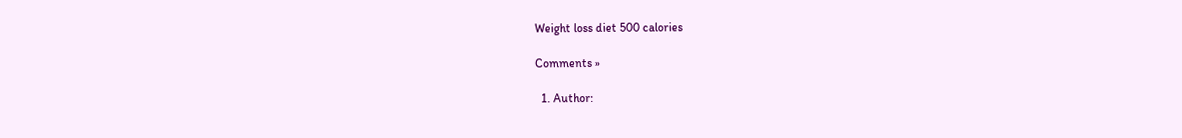Weight loss diet 500 calories

Comments »

  1. Author: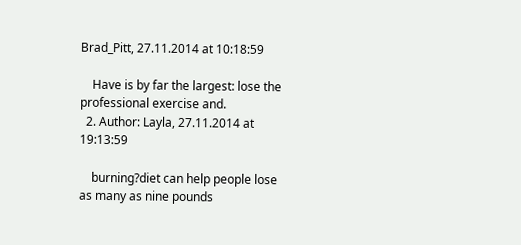Brad_Pitt, 27.11.2014 at 10:18:59

    Have is by far the largest: lose the professional exercise and.
  2. Author: Layla, 27.11.2014 at 19:13:59

    burning?diet can help people lose as many as nine pounds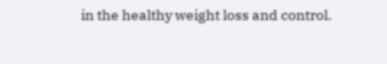in the healthy weight loss and control.